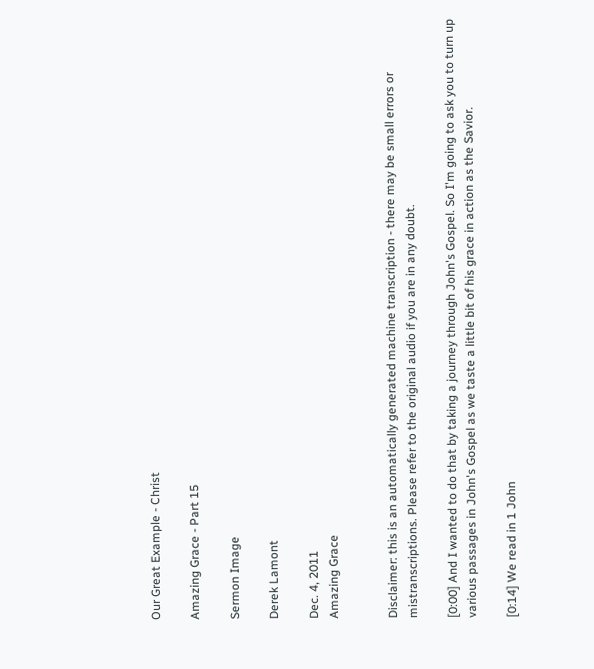Our Great Example - Christ

Amazing Grace - Part 15

Sermon Image

Derek Lamont

Dec. 4, 2011
Amazing Grace


Disclaimer: this is an automatically generated machine transcription - there may be small errors or mistranscriptions. Please refer to the original audio if you are in any doubt.

[0:00] And I wanted to do that by taking a journey through John's Gospel. So I'm going to ask you to turn up various passages in John's Gospel as we taste a little bit of his grace in action as the Savior.

[0:14] We read in 1 John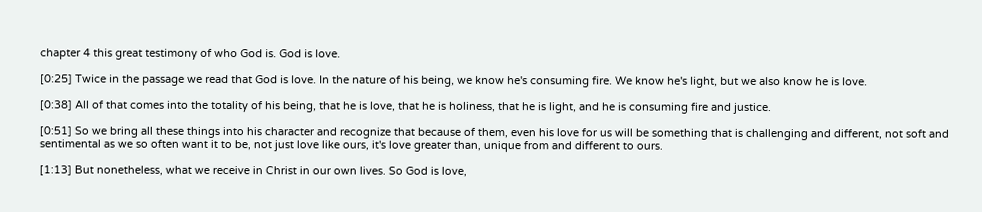chapter 4 this great testimony of who God is. God is love.

[0:25] Twice in the passage we read that God is love. In the nature of his being, we know he's consuming fire. We know he's light, but we also know he is love.

[0:38] All of that comes into the totality of his being, that he is love, that he is holiness, that he is light, and he is consuming fire and justice.

[0:51] So we bring all these things into his character and recognize that because of them, even his love for us will be something that is challenging and different, not soft and sentimental as we so often want it to be, not just love like ours, it's love greater than, unique from and different to ours.

[1:13] But nonetheless, what we receive in Christ in our own lives. So God is love,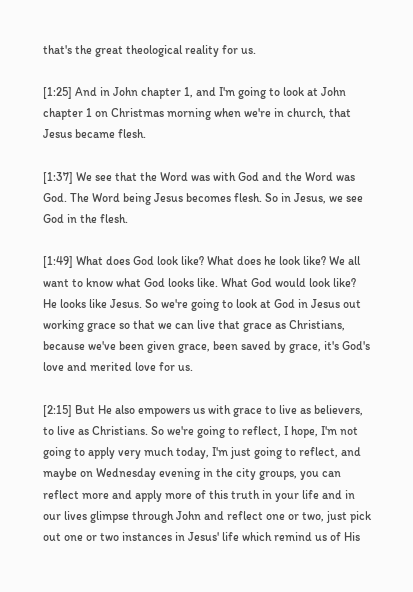that's the great theological reality for us.

[1:25] And in John chapter 1, and I'm going to look at John chapter 1 on Christmas morning when we're in church, that Jesus became flesh.

[1:37] We see that the Word was with God and the Word was God. The Word being Jesus becomes flesh. So in Jesus, we see God in the flesh.

[1:49] What does God look like? What does he look like? We all want to know what God looks like. What God would look like? He looks like Jesus. So we're going to look at God in Jesus out working grace so that we can live that grace as Christians, because we've been given grace, been saved by grace, it's God's love and merited love for us.

[2:15] But He also empowers us with grace to live as believers, to live as Christians. So we're going to reflect, I hope, I'm not going to apply very much today, I'm just going to reflect, and maybe on Wednesday evening in the city groups, you can reflect more and apply more of this truth in your life and in our lives glimpse through John and reflect one or two, just pick out one or two instances in Jesus' life which remind us of His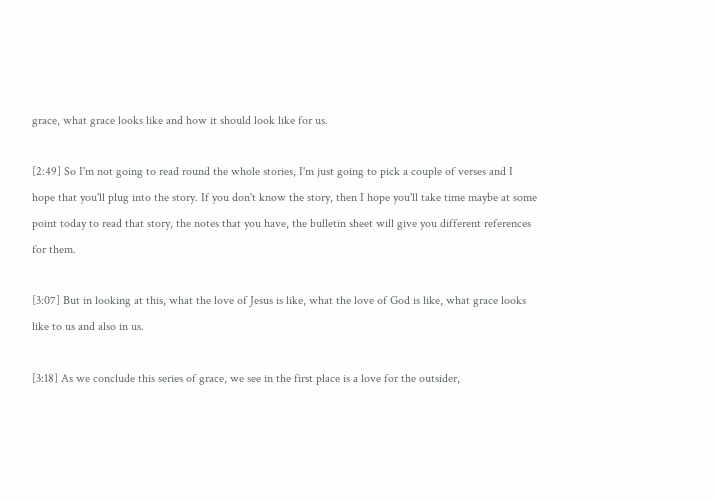grace, what grace looks like and how it should look like for us.

[2:49] So I'm not going to read round the whole stories, I'm just going to pick a couple of verses and I hope that you'll plug into the story. If you don't know the story, then I hope you'll take time maybe at some point today to read that story, the notes that you have, the bulletin sheet will give you different references for them.

[3:07] But in looking at this, what the love of Jesus is like, what the love of God is like, what grace looks like to us and also in us.

[3:18] As we conclude this series of grace, we see in the first place is a love for the outsider,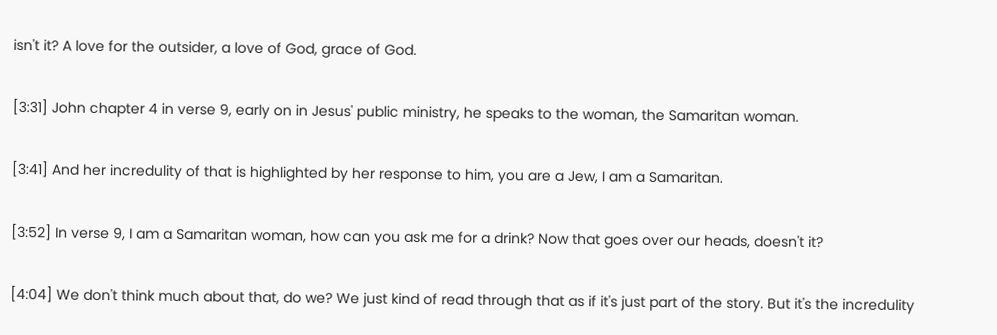isn't it? A love for the outsider, a love of God, grace of God.

[3:31] John chapter 4 in verse 9, early on in Jesus' public ministry, he speaks to the woman, the Samaritan woman.

[3:41] And her incredulity of that is highlighted by her response to him, you are a Jew, I am a Samaritan.

[3:52] In verse 9, I am a Samaritan woman, how can you ask me for a drink? Now that goes over our heads, doesn't it?

[4:04] We don't think much about that, do we? We just kind of read through that as if it's just part of the story. But it's the incredulity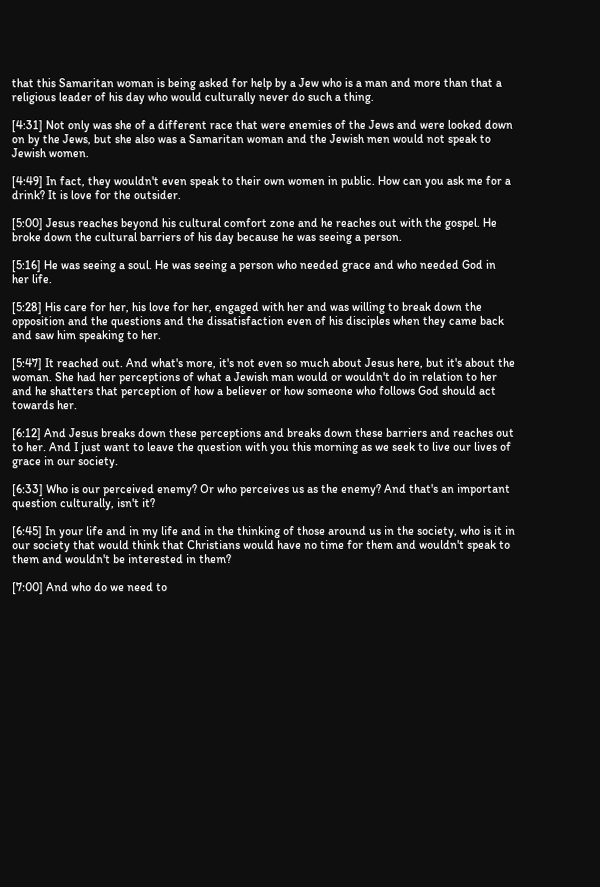that this Samaritan woman is being asked for help by a Jew who is a man and more than that a religious leader of his day who would culturally never do such a thing.

[4:31] Not only was she of a different race that were enemies of the Jews and were looked down on by the Jews, but she also was a Samaritan woman and the Jewish men would not speak to Jewish women.

[4:49] In fact, they wouldn't even speak to their own women in public. How can you ask me for a drink? It is love for the outsider.

[5:00] Jesus reaches beyond his cultural comfort zone and he reaches out with the gospel. He broke down the cultural barriers of his day because he was seeing a person.

[5:16] He was seeing a soul. He was seeing a person who needed grace and who needed God in her life.

[5:28] His care for her, his love for her, engaged with her and was willing to break down the opposition and the questions and the dissatisfaction even of his disciples when they came back and saw him speaking to her.

[5:47] It reached out. And what's more, it's not even so much about Jesus here, but it's about the woman. She had her perceptions of what a Jewish man would or wouldn't do in relation to her and he shatters that perception of how a believer or how someone who follows God should act towards her.

[6:12] And Jesus breaks down these perceptions and breaks down these barriers and reaches out to her. And I just want to leave the question with you this morning as we seek to live our lives of grace in our society.

[6:33] Who is our perceived enemy? Or who perceives us as the enemy? And that's an important question culturally, isn't it?

[6:45] In your life and in my life and in the thinking of those around us in the society, who is it in our society that would think that Christians would have no time for them and wouldn't speak to them and wouldn't be interested in them?

[7:00] And who do we need to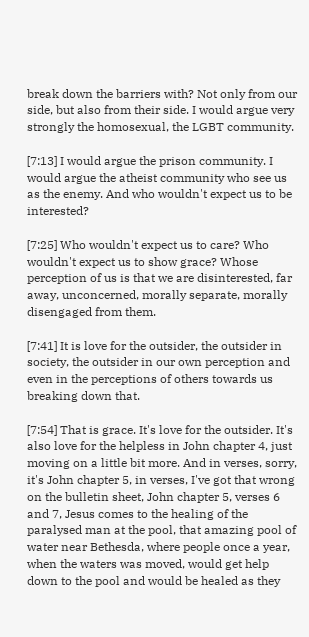break down the barriers with? Not only from our side, but also from their side. I would argue very strongly the homosexual, the LGBT community.

[7:13] I would argue the prison community. I would argue the atheist community who see us as the enemy. And who wouldn't expect us to be interested?

[7:25] Who wouldn't expect us to care? Who wouldn't expect us to show grace? Whose perception of us is that we are disinterested, far away, unconcerned, morally separate, morally disengaged from them.

[7:41] It is love for the outsider, the outsider in society, the outsider in our own perception and even in the perceptions of others towards us breaking down that.

[7:54] That is grace. It's love for the outsider. It's also love for the helpless in John chapter 4, just moving on a little bit more. And in verses, sorry, it's John chapter 5, in verses, I've got that wrong on the bulletin sheet, John chapter 5, verses 6 and 7, Jesus comes to the healing of the paralysed man at the pool, that amazing pool of water near Bethesda, where people once a year, when the waters was moved, would get help down to the pool and would be healed as they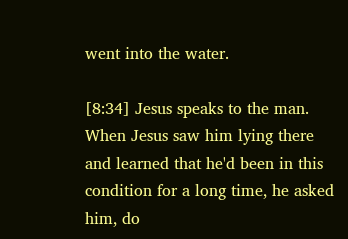went into the water.

[8:34] Jesus speaks to the man. When Jesus saw him lying there and learned that he'd been in this condition for a long time, he asked him, do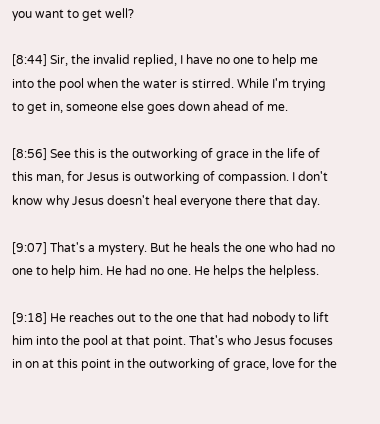you want to get well?

[8:44] Sir, the invalid replied, I have no one to help me into the pool when the water is stirred. While I'm trying to get in, someone else goes down ahead of me.

[8:56] See this is the outworking of grace in the life of this man, for Jesus is outworking of compassion. I don't know why Jesus doesn't heal everyone there that day.

[9:07] That's a mystery. But he heals the one who had no one to help him. He had no one. He helps the helpless.

[9:18] He reaches out to the one that had nobody to lift him into the pool at that point. That's who Jesus focuses in on at this point in the outworking of grace, love for the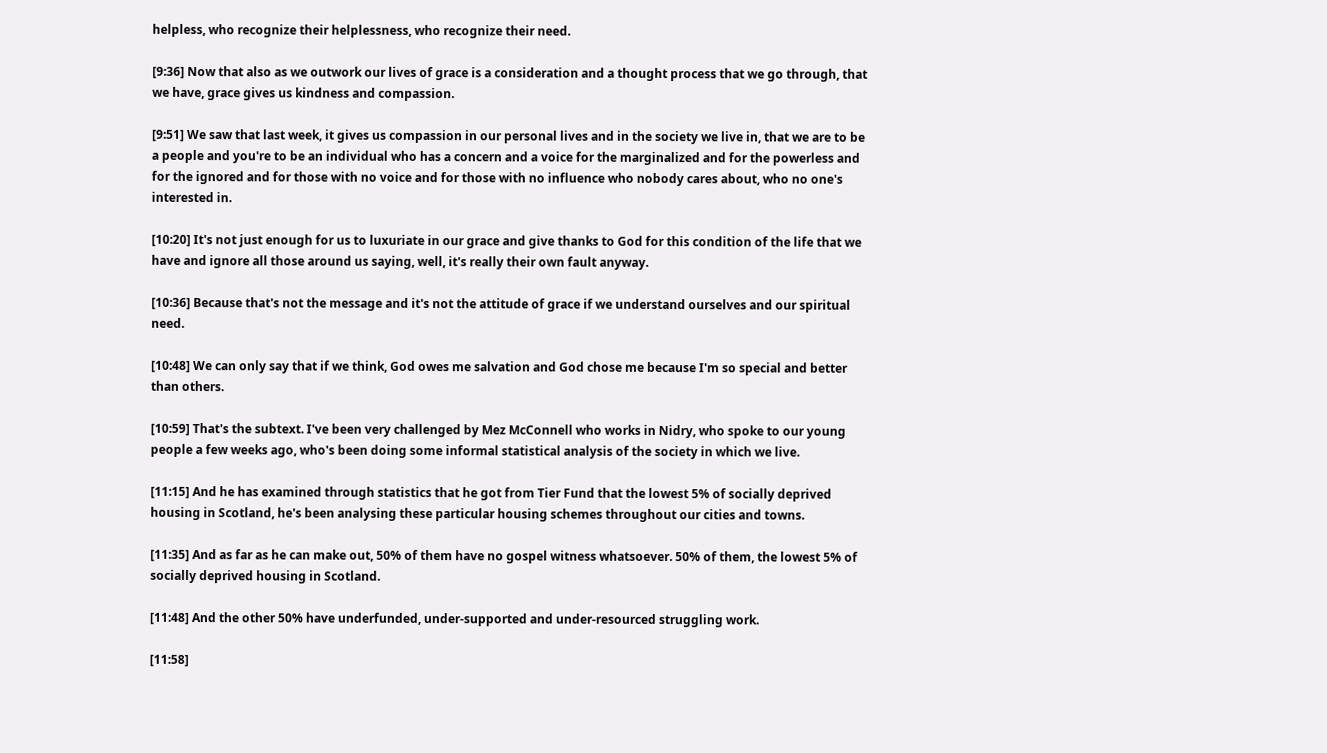helpless, who recognize their helplessness, who recognize their need.

[9:36] Now that also as we outwork our lives of grace is a consideration and a thought process that we go through, that we have, grace gives us kindness and compassion.

[9:51] We saw that last week, it gives us compassion in our personal lives and in the society we live in, that we are to be a people and you're to be an individual who has a concern and a voice for the marginalized and for the powerless and for the ignored and for those with no voice and for those with no influence who nobody cares about, who no one's interested in.

[10:20] It's not just enough for us to luxuriate in our grace and give thanks to God for this condition of the life that we have and ignore all those around us saying, well, it's really their own fault anyway.

[10:36] Because that's not the message and it's not the attitude of grace if we understand ourselves and our spiritual need.

[10:48] We can only say that if we think, God owes me salvation and God chose me because I'm so special and better than others.

[10:59] That's the subtext. I've been very challenged by Mez McConnell who works in Nidry, who spoke to our young people a few weeks ago, who's been doing some informal statistical analysis of the society in which we live.

[11:15] And he has examined through statistics that he got from Tier Fund that the lowest 5% of socially deprived housing in Scotland, he's been analysing these particular housing schemes throughout our cities and towns.

[11:35] And as far as he can make out, 50% of them have no gospel witness whatsoever. 50% of them, the lowest 5% of socially deprived housing in Scotland.

[11:48] And the other 50% have underfunded, under-supported and under-resourced struggling work.

[11:58]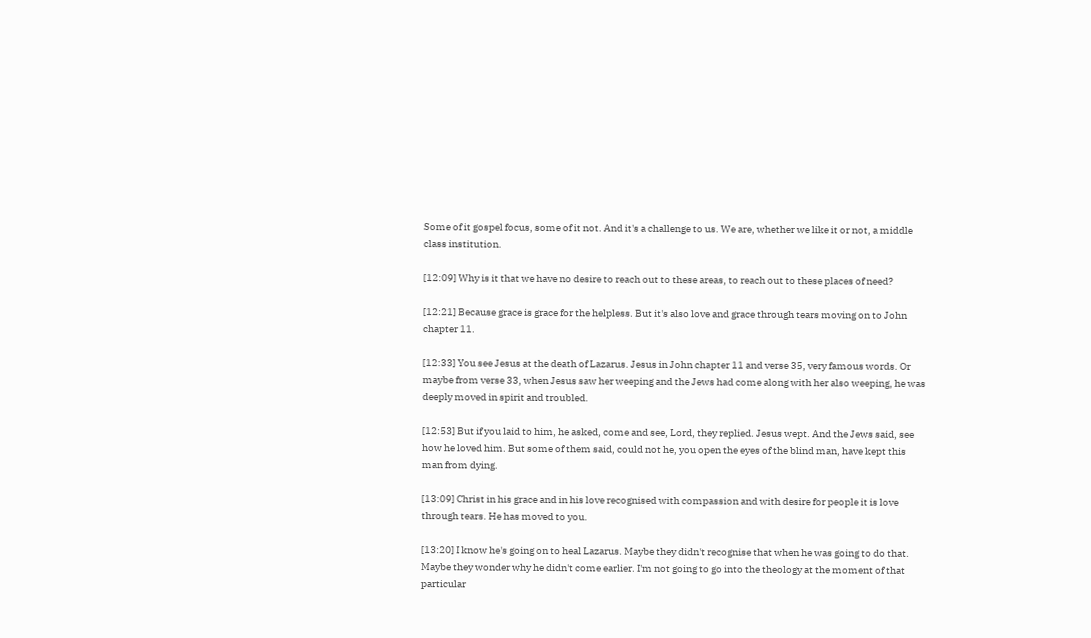Some of it gospel focus, some of it not. And it's a challenge to us. We are, whether we like it or not, a middle class institution.

[12:09] Why is it that we have no desire to reach out to these areas, to reach out to these places of need?

[12:21] Because grace is grace for the helpless. But it's also love and grace through tears moving on to John chapter 11.

[12:33] You see Jesus at the death of Lazarus. Jesus in John chapter 11 and verse 35, very famous words. Or maybe from verse 33, when Jesus saw her weeping and the Jews had come along with her also weeping, he was deeply moved in spirit and troubled.

[12:53] But if you laid to him, he asked, come and see, Lord, they replied. Jesus wept. And the Jews said, see how he loved him. But some of them said, could not he, you open the eyes of the blind man, have kept this man from dying.

[13:09] Christ in his grace and in his love recognised with compassion and with desire for people it is love through tears. He has moved to you.

[13:20] I know he's going on to heal Lazarus. Maybe they didn't recognise that when he was going to do that. Maybe they wonder why he didn't come earlier. I'm not going to go into the theology at the moment of that particular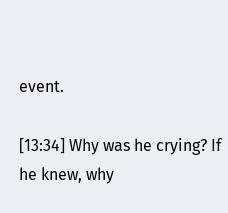event.

[13:34] Why was he crying? If he knew, why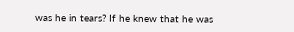was he in tears? If he knew that he was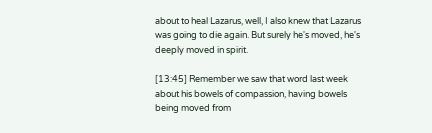about to heal Lazarus, well, I also knew that Lazarus was going to die again. But surely he's moved, he's deeply moved in spirit.

[13:45] Remember we saw that word last week about his bowels of compassion, having bowels being moved from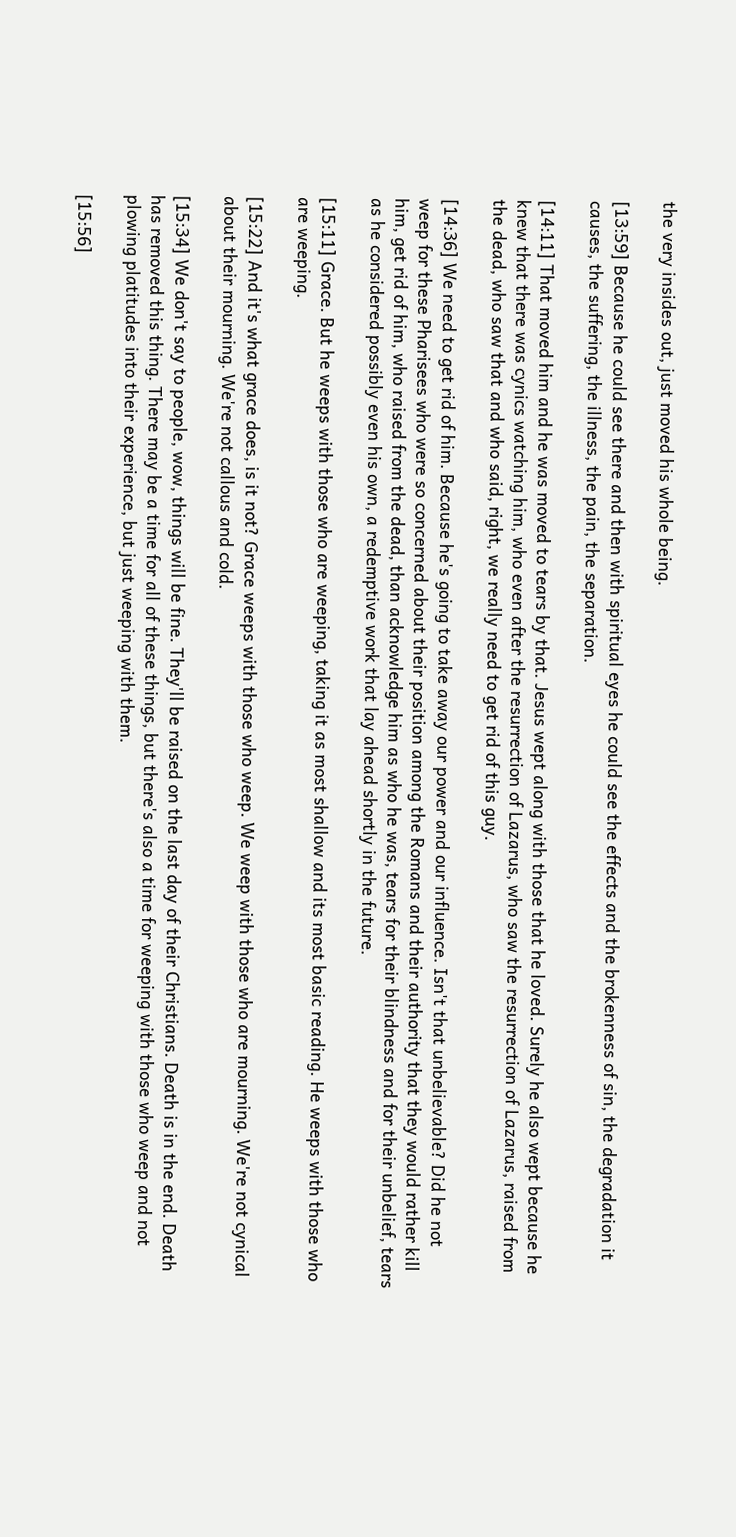the very insides out, just moved his whole being.

[13:59] Because he could see there and then with spiritual eyes he could see the effects and the brokenness of sin, the degradation it causes, the suffering, the illness, the pain, the separation.

[14:11] That moved him and he was moved to tears by that. Jesus wept along with those that he loved. Surely he also wept because he knew that there was cynics watching him, who even after the resurrection of Lazarus, who saw the resurrection of Lazarus, raised from the dead, who saw that and who said, right, we really need to get rid of this guy.

[14:36] We need to get rid of him. Because he's going to take away our power and our influence. Isn't that unbelievable? Did he not weep for these Pharisees who were so concerned about their position among the Romans and their authority that they would rather kill him, get rid of him, who raised from the dead, than acknowledge him as who he was, tears for their blindness and for their unbelief, tears as he considered possibly even his own, a redemptive work that lay ahead shortly in the future.

[15:11] Grace. But he weeps with those who are weeping, taking it as most shallow and its most basic reading. He weeps with those who are weeping.

[15:22] And it's what grace does, is it not? Grace weeps with those who weep. We weep with those who are mourning. We're not cynical about their mourning. We're not callous and cold.

[15:34] We don't say to people, wow, things will be fine. They'll be raised on the last day of their Christians. Death is in the end. Death has removed this thing. There may be a time for all of these things, but there's also a time for weeping with those who weep and not plowing platitudes into their experience, but just weeping with them.

[15:56]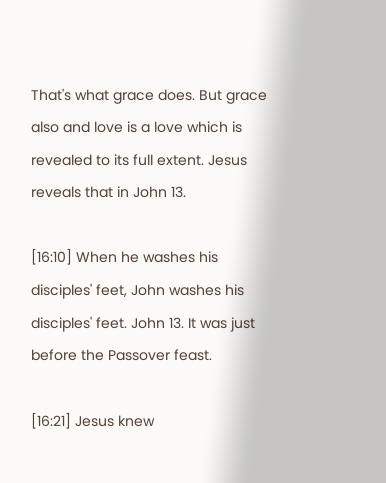That's what grace does. But grace also and love is a love which is revealed to its full extent. Jesus reveals that in John 13.

[16:10] When he washes his disciples' feet, John washes his disciples' feet. John 13. It was just before the Passover feast.

[16:21] Jesus knew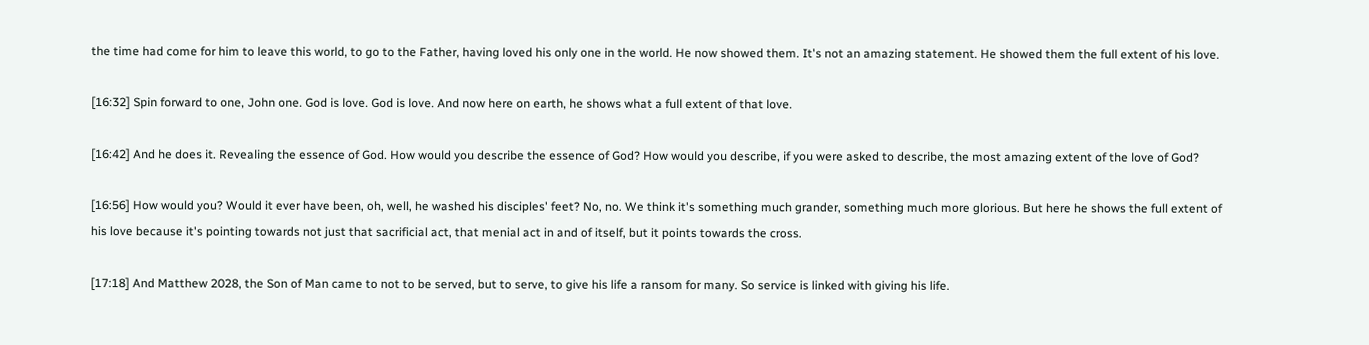the time had come for him to leave this world, to go to the Father, having loved his only one in the world. He now showed them. It's not an amazing statement. He showed them the full extent of his love.

[16:32] Spin forward to one, John one. God is love. God is love. And now here on earth, he shows what a full extent of that love.

[16:42] And he does it. Revealing the essence of God. How would you describe the essence of God? How would you describe, if you were asked to describe, the most amazing extent of the love of God?

[16:56] How would you? Would it ever have been, oh, well, he washed his disciples' feet? No, no. We think it's something much grander, something much more glorious. But here he shows the full extent of his love because it's pointing towards not just that sacrificial act, that menial act in and of itself, but it points towards the cross.

[17:18] And Matthew 2028, the Son of Man came to not to be served, but to serve, to give his life a ransom for many. So service is linked with giving his life.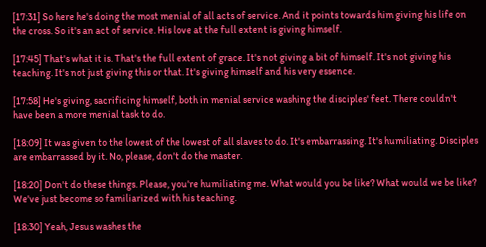[17:31] So here he's doing the most menial of all acts of service. And it points towards him giving his life on the cross. So it's an act of service. His love at the full extent is giving himself.

[17:45] That's what it is. That's the full extent of grace. It's not giving a bit of himself. It's not giving his teaching. It's not just giving this or that. It's giving himself and his very essence.

[17:58] He's giving, sacrificing himself, both in menial service washing the disciples' feet. There couldn't have been a more menial task to do.

[18:09] It was given to the lowest of the lowest of all slaves to do. It's embarrassing. It's humiliating. Disciples are embarrassed by it. No, please, don't do the master.

[18:20] Don't do these things. Please, you're humiliating me. What would you be like? What would we be like? We've just become so familiarized with his teaching.

[18:30] Yeah, Jesus washes the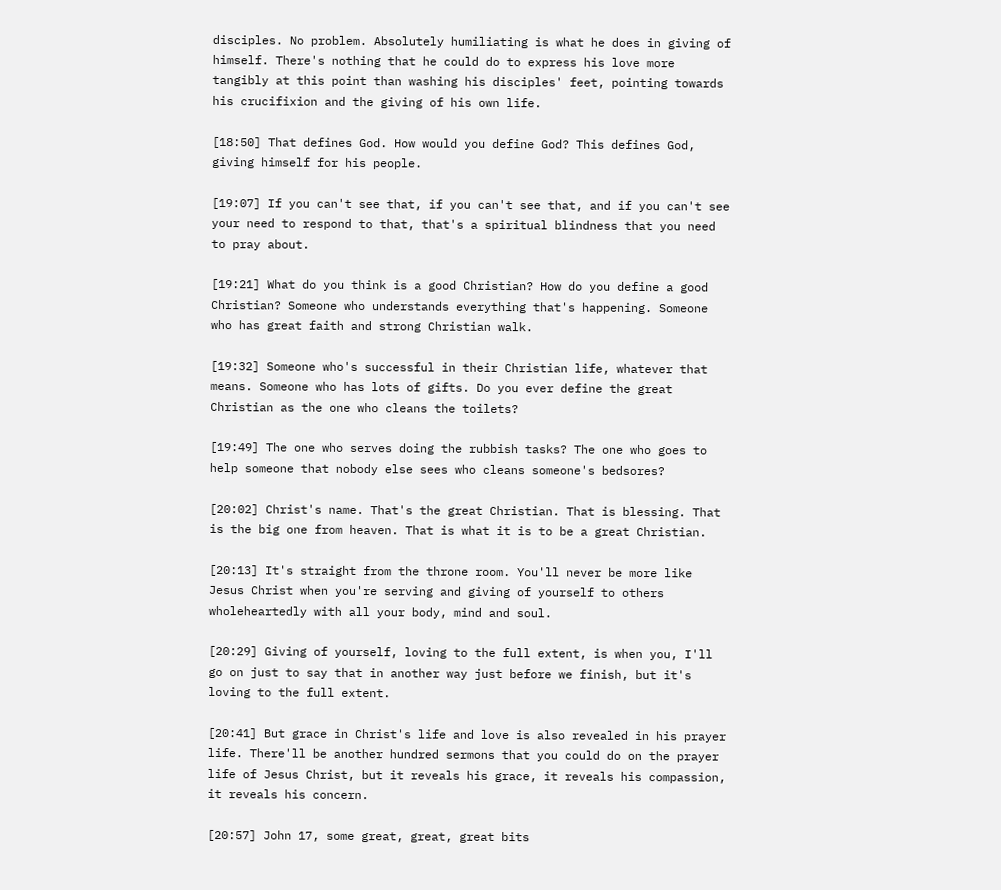disciples. No problem. Absolutely humiliating is what he does in giving of himself. There's nothing that he could do to express his love more tangibly at this point than washing his disciples' feet, pointing towards his crucifixion and the giving of his own life.

[18:50] That defines God. How would you define God? This defines God, giving himself for his people.

[19:07] If you can't see that, if you can't see that, and if you can't see your need to respond to that, that's a spiritual blindness that you need to pray about.

[19:21] What do you think is a good Christian? How do you define a good Christian? Someone who understands everything that's happening. Someone who has great faith and strong Christian walk.

[19:32] Someone who's successful in their Christian life, whatever that means. Someone who has lots of gifts. Do you ever define the great Christian as the one who cleans the toilets?

[19:49] The one who serves doing the rubbish tasks? The one who goes to help someone that nobody else sees who cleans someone's bedsores?

[20:02] Christ's name. That's the great Christian. That is blessing. That is the big one from heaven. That is what it is to be a great Christian.

[20:13] It's straight from the throne room. You'll never be more like Jesus Christ when you're serving and giving of yourself to others wholeheartedly with all your body, mind and soul.

[20:29] Giving of yourself, loving to the full extent, is when you, I'll go on just to say that in another way just before we finish, but it's loving to the full extent.

[20:41] But grace in Christ's life and love is also revealed in his prayer life. There'll be another hundred sermons that you could do on the prayer life of Jesus Christ, but it reveals his grace, it reveals his compassion, it reveals his concern.

[20:57] John 17, some great, great, great bits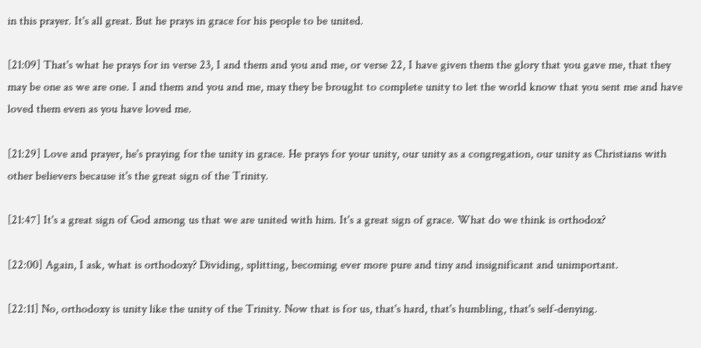in this prayer. It's all great. But he prays in grace for his people to be united.

[21:09] That's what he prays for in verse 23, I and them and you and me, or verse 22, I have given them the glory that you gave me, that they may be one as we are one. I and them and you and me, may they be brought to complete unity to let the world know that you sent me and have loved them even as you have loved me.

[21:29] Love and prayer, he's praying for the unity in grace. He prays for your unity, our unity as a congregation, our unity as Christians with other believers because it's the great sign of the Trinity.

[21:47] It's a great sign of God among us that we are united with him. It's a great sign of grace. What do we think is orthodox?

[22:00] Again, I ask, what is orthodoxy? Dividing, splitting, becoming ever more pure and tiny and insignificant and unimportant.

[22:11] No, orthodoxy is unity like the unity of the Trinity. Now that is for us, that's hard, that's humbling, that's self-denying.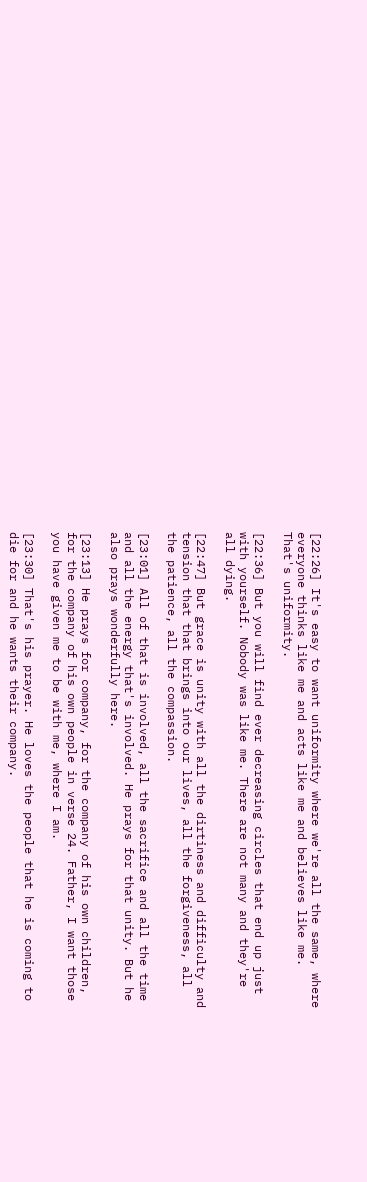[22:26] It's easy to want uniformity where we're all the same, where everyone thinks like me and acts like me and believes like me. That's uniformity.

[22:36] But you will find ever decreasing circles that end up just with yourself. Nobody was like me. There are not many and they're all dying.

[22:47] But grace is unity with all the dirtiness and difficulty and tension that that brings into our lives, all the forgiveness, all the patience, all the compassion.

[23:01] All of that is involved, all the sacrifice and all the time and all the energy that's involved. He prays for that unity. But he also prays wonderfully here.

[23:13] He prays for company, for the company of his own children, for the company of his own people in verse 24. Father, I want those you have given me to be with me, where I am.

[23:30] That's his prayer. He loves the people that he is coming to die for and he wants their company.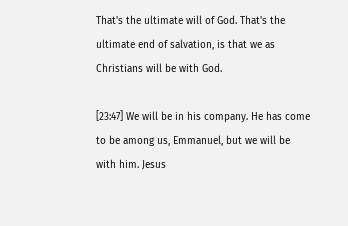That's the ultimate will of God. That's the ultimate end of salvation, is that we as Christians will be with God.

[23:47] We will be in his company. He has come to be among us, Emmanuel, but we will be with him. Jesus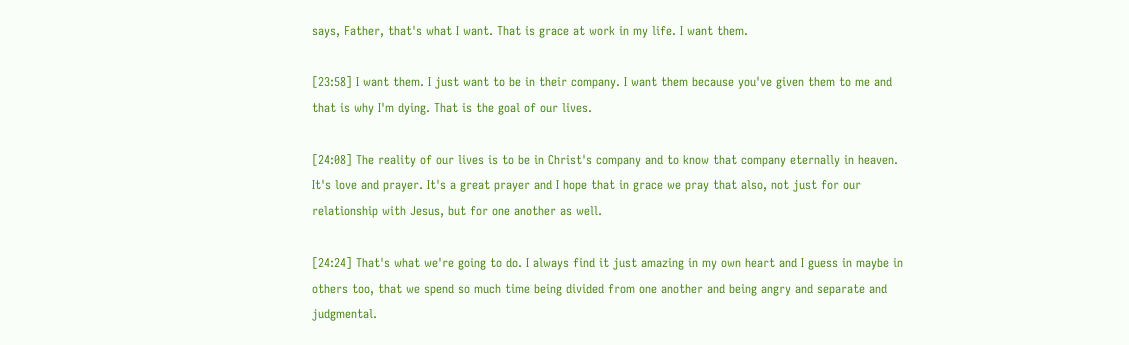says, Father, that's what I want. That is grace at work in my life. I want them.

[23:58] I want them. I just want to be in their company. I want them because you've given them to me and that is why I'm dying. That is the goal of our lives.

[24:08] The reality of our lives is to be in Christ's company and to know that company eternally in heaven. It's love and prayer. It's a great prayer and I hope that in grace we pray that also, not just for our relationship with Jesus, but for one another as well.

[24:24] That's what we're going to do. I always find it just amazing in my own heart and I guess in maybe in others too, that we spend so much time being divided from one another and being angry and separate and judgmental.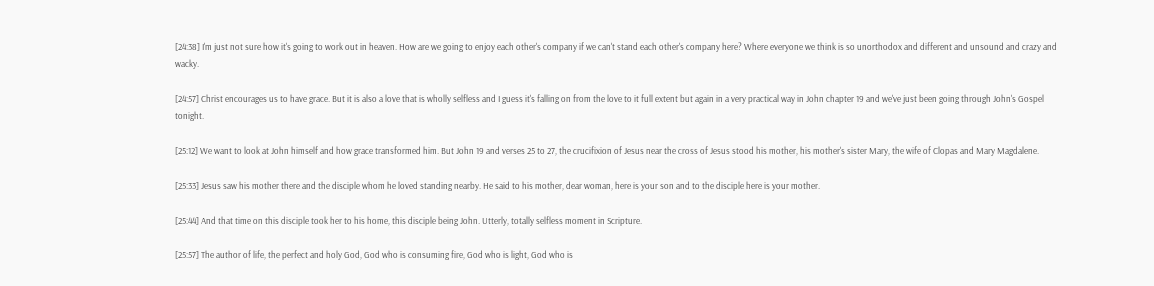[24:38] I'm just not sure how it's going to work out in heaven. How are we going to enjoy each other's company if we can't stand each other's company here? Where everyone we think is so unorthodox and different and unsound and crazy and wacky.

[24:57] Christ encourages us to have grace. But it is also a love that is wholly selfless and I guess it's falling on from the love to it full extent but again in a very practical way in John chapter 19 and we've just been going through John's Gospel tonight.

[25:12] We want to look at John himself and how grace transformed him. But John 19 and verses 25 to 27, the crucifixion of Jesus near the cross of Jesus stood his mother, his mother's sister Mary, the wife of Clopas and Mary Magdalene.

[25:33] Jesus saw his mother there and the disciple whom he loved standing nearby. He said to his mother, dear woman, here is your son and to the disciple here is your mother.

[25:44] And that time on this disciple took her to his home, this disciple being John. Utterly, totally selfless moment in Scripture.

[25:57] The author of life, the perfect and holy God, God who is consuming fire, God who is light, God who is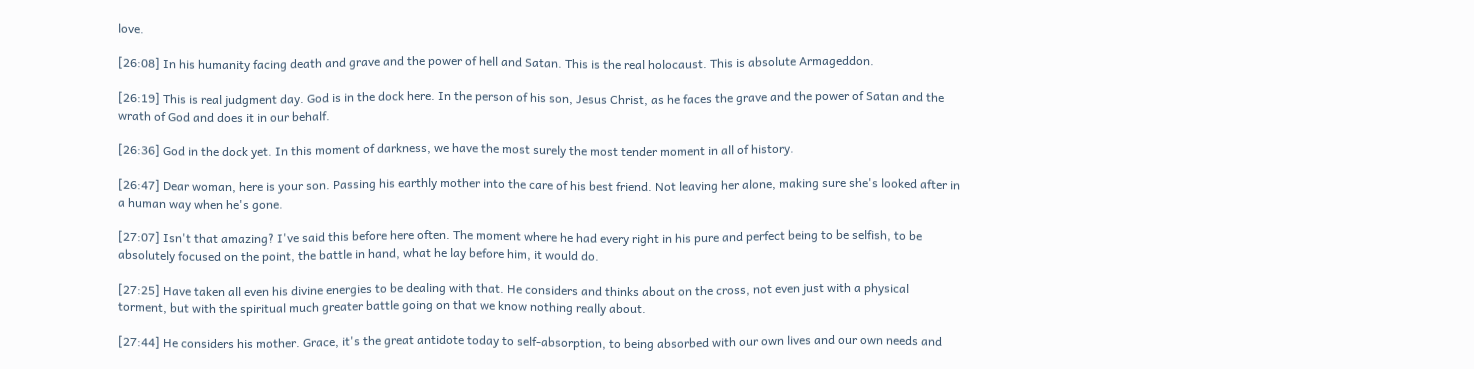love.

[26:08] In his humanity facing death and grave and the power of hell and Satan. This is the real holocaust. This is absolute Armageddon.

[26:19] This is real judgment day. God is in the dock here. In the person of his son, Jesus Christ, as he faces the grave and the power of Satan and the wrath of God and does it in our behalf.

[26:36] God in the dock yet. In this moment of darkness, we have the most surely the most tender moment in all of history.

[26:47] Dear woman, here is your son. Passing his earthly mother into the care of his best friend. Not leaving her alone, making sure she's looked after in a human way when he's gone.

[27:07] Isn't that amazing? I've said this before here often. The moment where he had every right in his pure and perfect being to be selfish, to be absolutely focused on the point, the battle in hand, what he lay before him, it would do.

[27:25] Have taken all even his divine energies to be dealing with that. He considers and thinks about on the cross, not even just with a physical torment, but with the spiritual much greater battle going on that we know nothing really about.

[27:44] He considers his mother. Grace, it's the great antidote today to self-absorption, to being absorbed with our own lives and our own needs and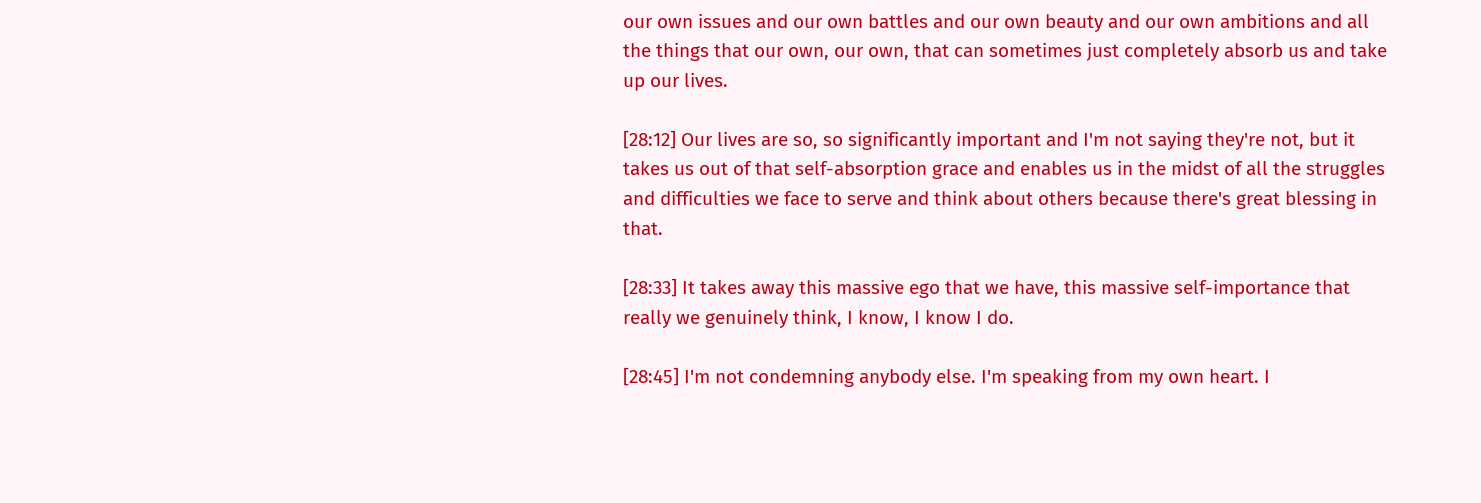our own issues and our own battles and our own beauty and our own ambitions and all the things that our own, our own, that can sometimes just completely absorb us and take up our lives.

[28:12] Our lives are so, so significantly important and I'm not saying they're not, but it takes us out of that self-absorption grace and enables us in the midst of all the struggles and difficulties we face to serve and think about others because there's great blessing in that.

[28:33] It takes away this massive ego that we have, this massive self-importance that really we genuinely think, I know, I know I do.

[28:45] I'm not condemning anybody else. I'm speaking from my own heart. I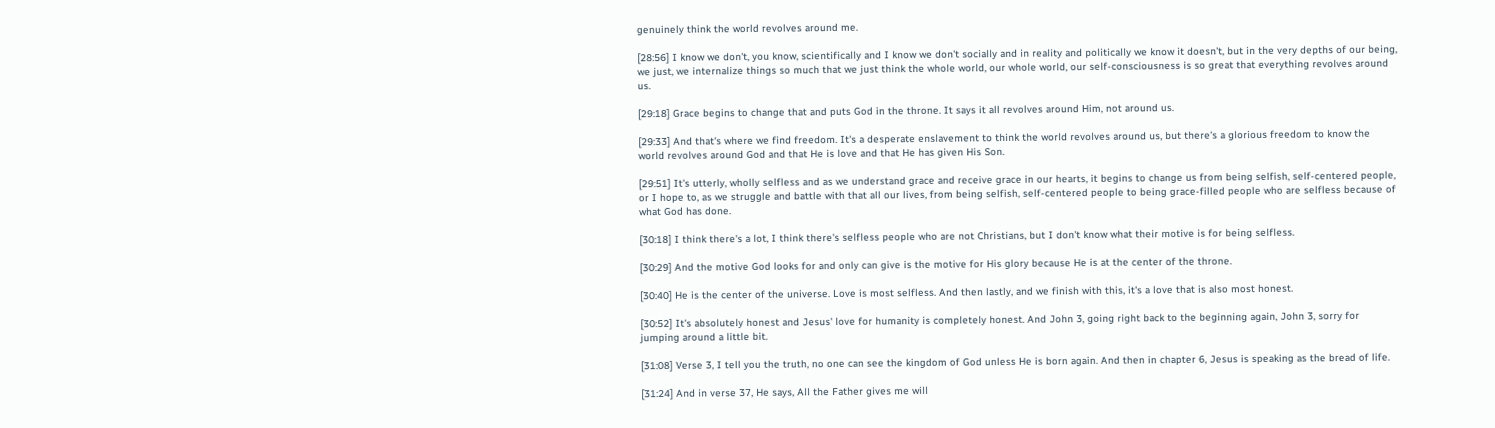genuinely think the world revolves around me.

[28:56] I know we don't, you know, scientifically and I know we don't socially and in reality and politically we know it doesn't, but in the very depths of our being, we just, we internalize things so much that we just think the whole world, our whole world, our self-consciousness is so great that everything revolves around us.

[29:18] Grace begins to change that and puts God in the throne. It says it all revolves around Him, not around us.

[29:33] And that's where we find freedom. It's a desperate enslavement to think the world revolves around us, but there's a glorious freedom to know the world revolves around God and that He is love and that He has given His Son.

[29:51] It's utterly, wholly selfless and as we understand grace and receive grace in our hearts, it begins to change us from being selfish, self-centered people, or I hope to, as we struggle and battle with that all our lives, from being selfish, self-centered people to being grace-filled people who are selfless because of what God has done.

[30:18] I think there's a lot, I think there's selfless people who are not Christians, but I don't know what their motive is for being selfless.

[30:29] And the motive God looks for and only can give is the motive for His glory because He is at the center of the throne.

[30:40] He is the center of the universe. Love is most selfless. And then lastly, and we finish with this, it's a love that is also most honest.

[30:52] It's absolutely honest and Jesus' love for humanity is completely honest. And John 3, going right back to the beginning again, John 3, sorry for jumping around a little bit.

[31:08] Verse 3, I tell you the truth, no one can see the kingdom of God unless He is born again. And then in chapter 6, Jesus is speaking as the bread of life.

[31:24] And in verse 37, He says, All the Father gives me will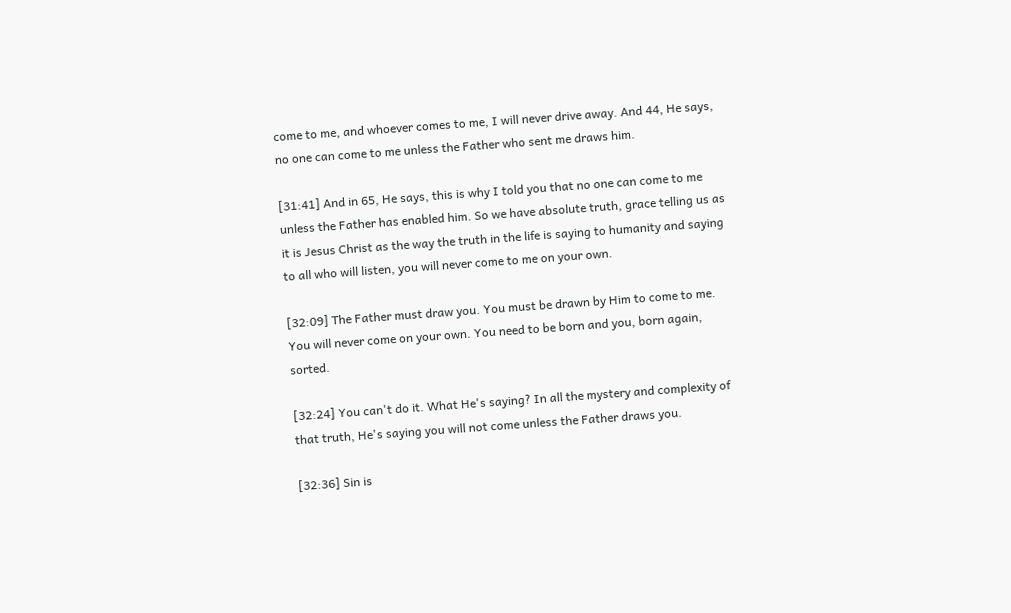come to me, and whoever comes to me, I will never drive away. And 44, He says, no one can come to me unless the Father who sent me draws him.

[31:41] And in 65, He says, this is why I told you that no one can come to me unless the Father has enabled him. So we have absolute truth, grace telling us as it is Jesus Christ as the way the truth in the life is saying to humanity and saying to all who will listen, you will never come to me on your own.

[32:09] The Father must draw you. You must be drawn by Him to come to me. You will never come on your own. You need to be born and you, born again, sorted.

[32:24] You can't do it. What He's saying? In all the mystery and complexity of that truth, He's saying you will not come unless the Father draws you.

[32:36] Sin is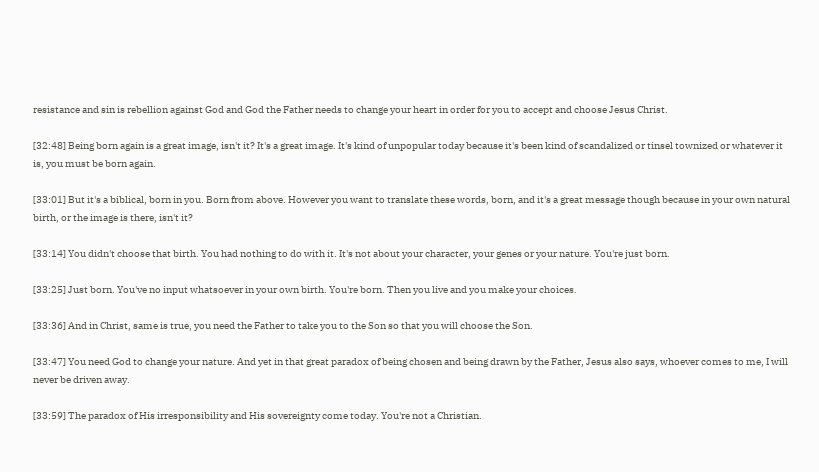resistance and sin is rebellion against God and God the Father needs to change your heart in order for you to accept and choose Jesus Christ.

[32:48] Being born again is a great image, isn't it? It's a great image. It's kind of unpopular today because it's been kind of scandalized or tinsel townized or whatever it is, you must be born again.

[33:01] But it's a biblical, born in you. Born from above. However you want to translate these words, born, and it's a great message though because in your own natural birth, or the image is there, isn't it?

[33:14] You didn't choose that birth. You had nothing to do with it. It's not about your character, your genes or your nature. You're just born.

[33:25] Just born. You've no input whatsoever in your own birth. You're born. Then you live and you make your choices.

[33:36] And in Christ, same is true, you need the Father to take you to the Son so that you will choose the Son.

[33:47] You need God to change your nature. And yet in that great paradox of being chosen and being drawn by the Father, Jesus also says, whoever comes to me, I will never be driven away.

[33:59] The paradox of His irresponsibility and His sovereignty come today. You're not a Christian.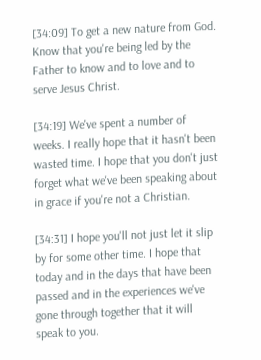[34:09] To get a new nature from God. Know that you're being led by the Father to know and to love and to serve Jesus Christ.

[34:19] We've spent a number of weeks. I really hope that it hasn't been wasted time. I hope that you don't just forget what we've been speaking about in grace if you're not a Christian.

[34:31] I hope you'll not just let it slip by for some other time. I hope that today and in the days that have been passed and in the experiences we've gone through together that it will speak to you.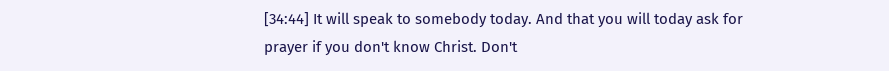[34:44] It will speak to somebody today. And that you will today ask for prayer if you don't know Christ. Don't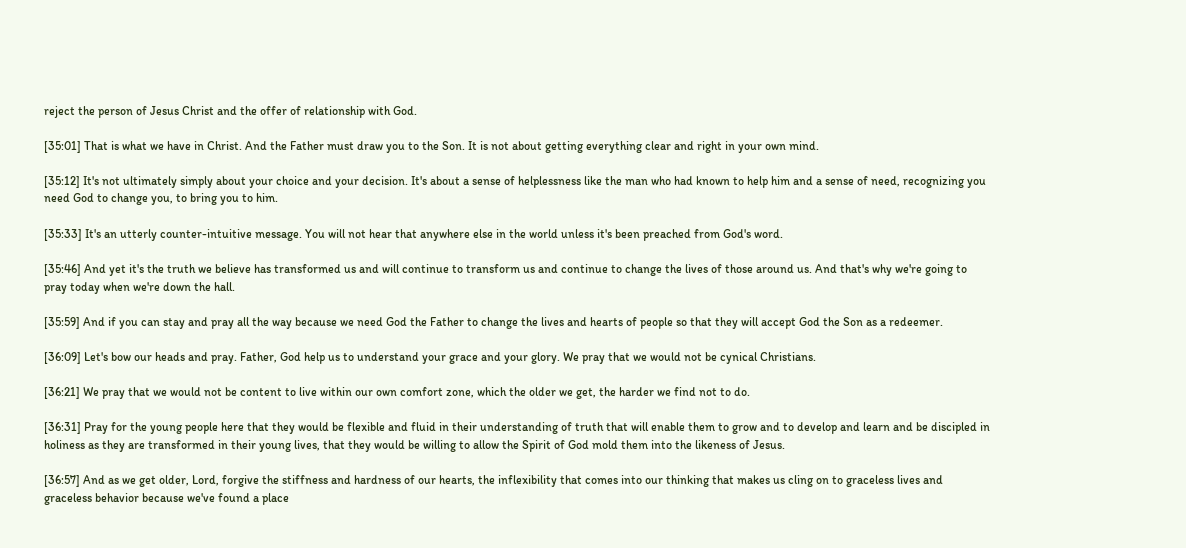reject the person of Jesus Christ and the offer of relationship with God.

[35:01] That is what we have in Christ. And the Father must draw you to the Son. It is not about getting everything clear and right in your own mind.

[35:12] It's not ultimately simply about your choice and your decision. It's about a sense of helplessness like the man who had known to help him and a sense of need, recognizing you need God to change you, to bring you to him.

[35:33] It's an utterly counter-intuitive message. You will not hear that anywhere else in the world unless it's been preached from God's word.

[35:46] And yet it's the truth we believe has transformed us and will continue to transform us and continue to change the lives of those around us. And that's why we're going to pray today when we're down the hall.

[35:59] And if you can stay and pray all the way because we need God the Father to change the lives and hearts of people so that they will accept God the Son as a redeemer.

[36:09] Let's bow our heads and pray. Father, God help us to understand your grace and your glory. We pray that we would not be cynical Christians.

[36:21] We pray that we would not be content to live within our own comfort zone, which the older we get, the harder we find not to do.

[36:31] Pray for the young people here that they would be flexible and fluid in their understanding of truth that will enable them to grow and to develop and learn and be discipled in holiness as they are transformed in their young lives, that they would be willing to allow the Spirit of God mold them into the likeness of Jesus.

[36:57] And as we get older, Lord, forgive the stiffness and hardness of our hearts, the inflexibility that comes into our thinking that makes us cling on to graceless lives and graceless behavior because we've found a place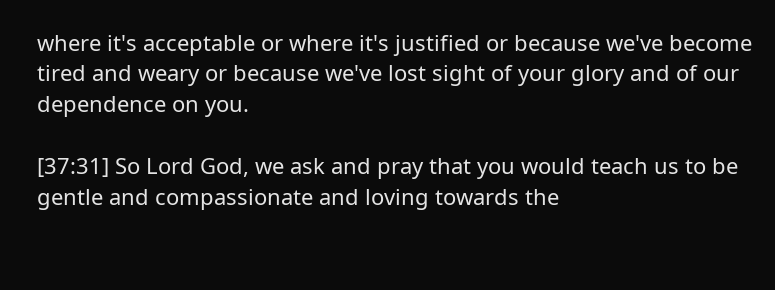where it's acceptable or where it's justified or because we've become tired and weary or because we've lost sight of your glory and of our dependence on you.

[37:31] So Lord God, we ask and pray that you would teach us to be gentle and compassionate and loving towards the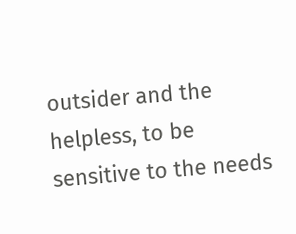outsider and the helpless, to be sensitive to the needs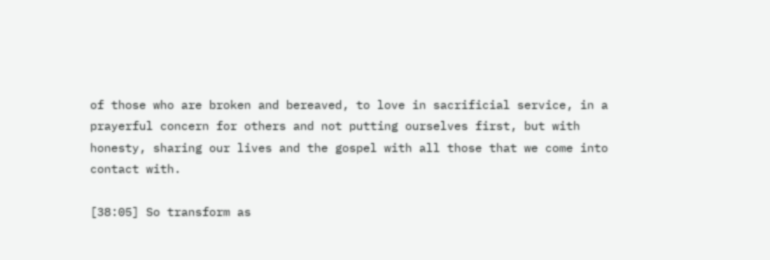of those who are broken and bereaved, to love in sacrificial service, in a prayerful concern for others and not putting ourselves first, but with honesty, sharing our lives and the gospel with all those that we come into contact with.

[38:05] So transform as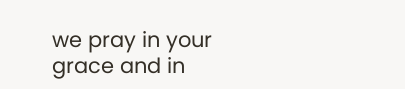we pray in your grace and in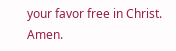your favor free in Christ. Amen.